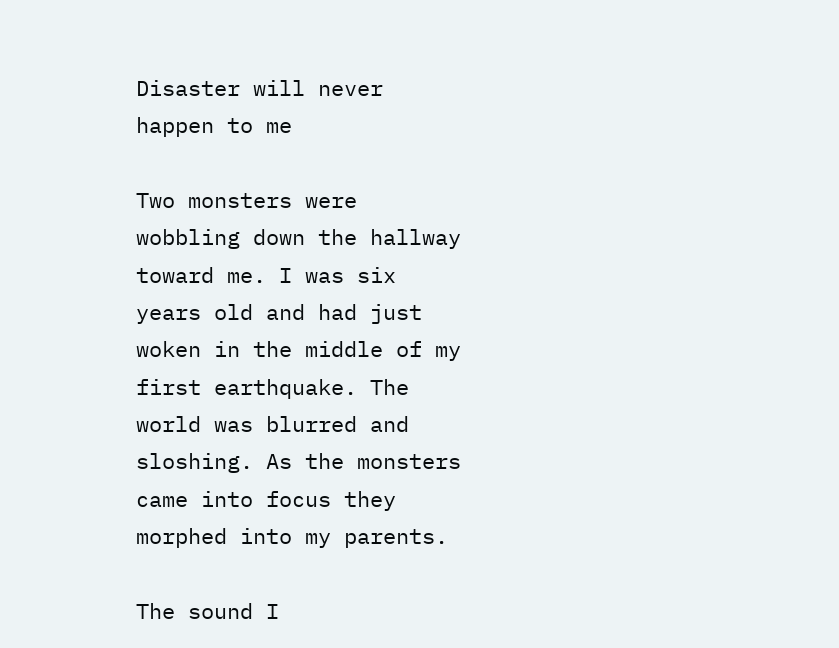Disaster will never happen to me

Two monsters were wobbling down the hallway toward me. I was six years old and had just woken in the middle of my first earthquake. The world was blurred and sloshing. As the monsters came into focus they morphed into my parents.

The sound I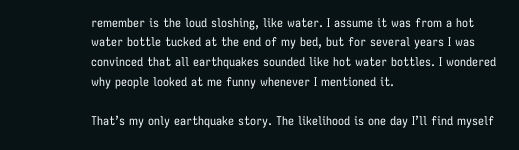remember is the loud sloshing, like water. I assume it was from a hot water bottle tucked at the end of my bed, but for several years I was convinced that all earthquakes sounded like hot water bottles. I wondered why people looked at me funny whenever I mentioned it.

That’s my only earthquake story. The likelihood is one day I’ll find myself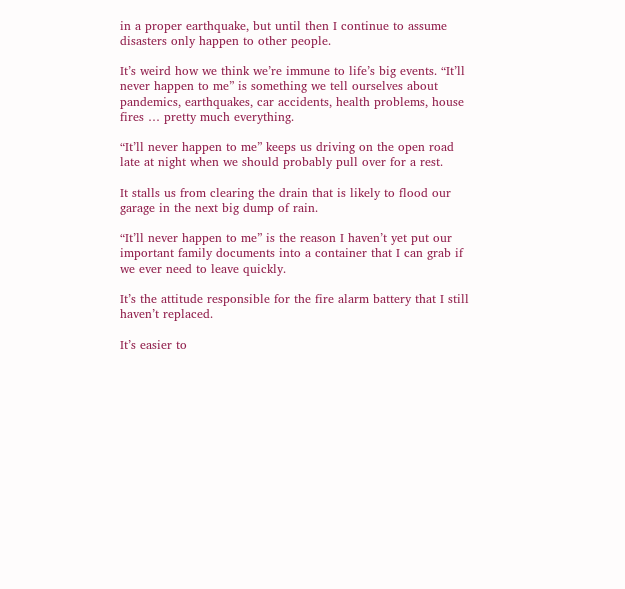in a proper earthquake, but until then I continue to assume disasters only happen to other people.

It’s weird how we think we’re immune to life’s big events. “It’ll never happen to me” is something we tell ourselves about pandemics, earthquakes, car accidents, health problems, house fires … pretty much everything.

“It’ll never happen to me” keeps us driving on the open road late at night when we should probably pull over for a rest.

It stalls us from clearing the drain that is likely to flood our garage in the next big dump of rain.

“It’ll never happen to me” is the reason I haven’t yet put our important family documents into a container that I can grab if we ever need to leave quickly.

It’s the attitude responsible for the fire alarm battery that I still haven’t replaced.

It’s easier to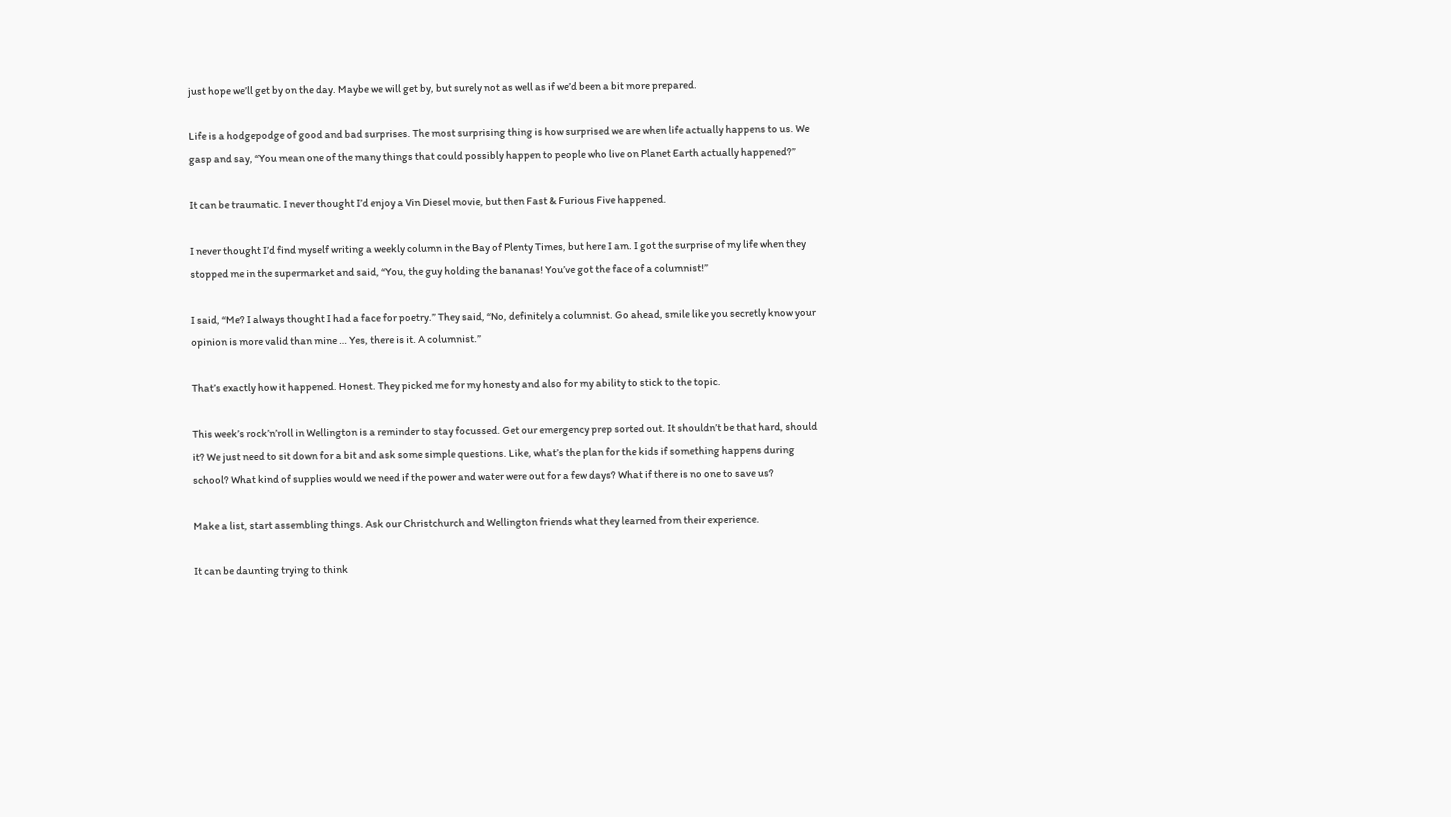just hope we’ll get by on the day. Maybe we will get by, but surely not as well as if we’d been a bit more prepared.

Life is a hodgepodge of good and bad surprises. The most surprising thing is how surprised we are when life actually happens to us. We gasp and say, “You mean one of the many things that could possibly happen to people who live on Planet Earth actually happened?”

It can be traumatic. I never thought I’d enjoy a Vin Diesel movie, but then Fast & Furious Five happened.

I never thought I’d find myself writing a weekly column in the Bay of Plenty Times, but here I am. I got the surprise of my life when they stopped me in the supermarket and said, “You, the guy holding the bananas! You’ve got the face of a columnist!”

I said, “Me? I always thought I had a face for poetry.” They said, “No, definitely a columnist. Go ahead, smile like you secretly know your opinion is more valid than mine … Yes, there is it. A columnist.”

That’s exactly how it happened. Honest. They picked me for my honesty and also for my ability to stick to the topic.

This week’s rock’n’roll in Wellington is a reminder to stay focussed. Get our emergency prep sorted out. It shouldn’t be that hard, should it? We just need to sit down for a bit and ask some simple questions. Like, what’s the plan for the kids if something happens during school? What kind of supplies would we need if the power and water were out for a few days? What if there is no one to save us?

Make a list, start assembling things. Ask our Christchurch and Wellington friends what they learned from their experience.

It can be daunting trying to think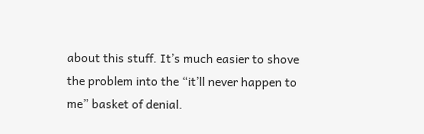about this stuff. It’s much easier to shove the problem into the “it’ll never happen to me” basket of denial.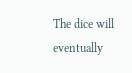The dice will eventually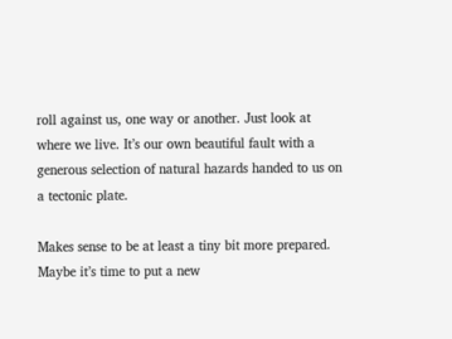roll against us, one way or another. Just look at where we live. It’s our own beautiful fault with a generous selection of natural hazards handed to us on a tectonic plate.

Makes sense to be at least a tiny bit more prepared. Maybe it’s time to put a new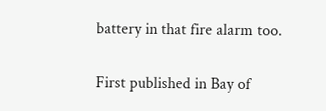battery in that fire alarm too.


First published in Bay of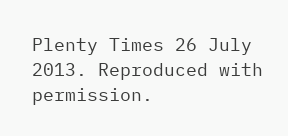Plenty Times 26 July 2013. Reproduced with permission.